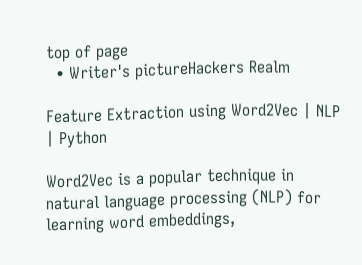top of page
  • Writer's pictureHackers Realm

Feature Extraction using Word2Vec | NLP | Python

Word2Vec is a popular technique in natural language processing (NLP) for learning word embeddings,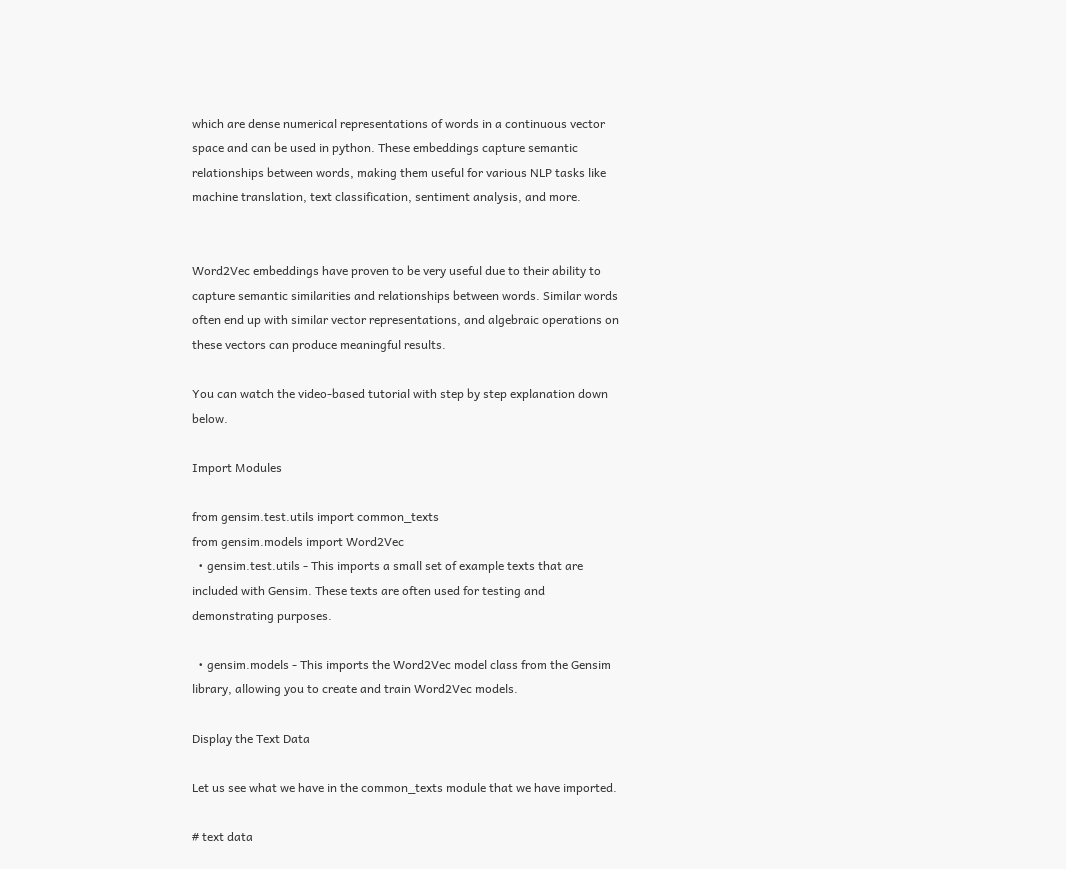which are dense numerical representations of words in a continuous vector space and can be used in python. These embeddings capture semantic relationships between words, making them useful for various NLP tasks like machine translation, text classification, sentiment analysis, and more.


Word2Vec embeddings have proven to be very useful due to their ability to capture semantic similarities and relationships between words. Similar words often end up with similar vector representations, and algebraic operations on these vectors can produce meaningful results.

You can watch the video-based tutorial with step by step explanation down below.

Import Modules

from gensim.test.utils import common_texts
from gensim.models import Word2Vec
  • gensim.test.utils - This imports a small set of example texts that are included with Gensim. These texts are often used for testing and demonstrating purposes.

  • gensim.models - This imports the Word2Vec model class from the Gensim library, allowing you to create and train Word2Vec models.

Display the Text Data

Let us see what we have in the common_texts module that we have imported.

# text data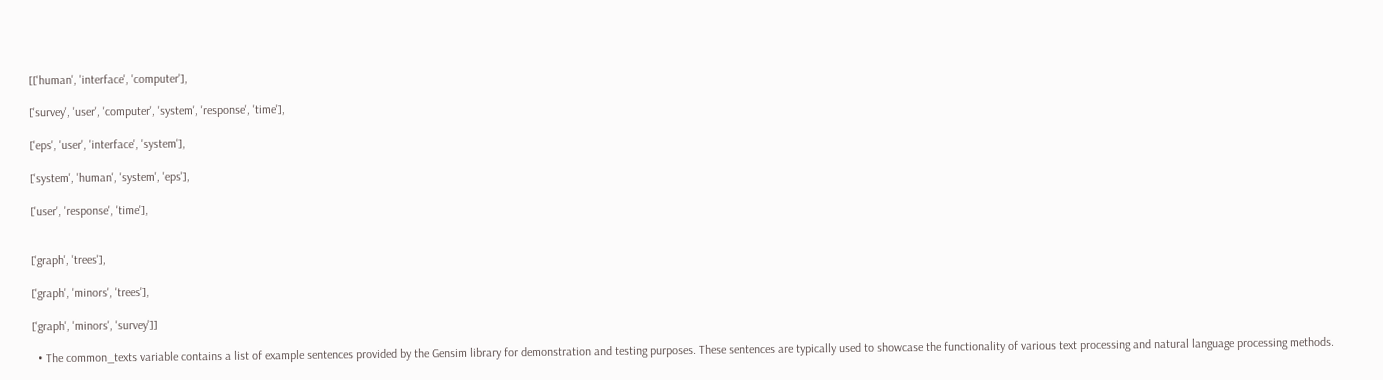[['human', 'interface', 'computer'],

['survey', 'user', 'computer', 'system', 'response', 'time'],

['eps', 'user', 'interface', 'system'],

['system', 'human', 'system', 'eps'],

['user', 'response', 'time'],


['graph', 'trees'],

['graph', 'minors', 'trees'],

['graph', 'minors', 'survey']]

  • The common_texts variable contains a list of example sentences provided by the Gensim library for demonstration and testing purposes. These sentences are typically used to showcase the functionality of various text processing and natural language processing methods.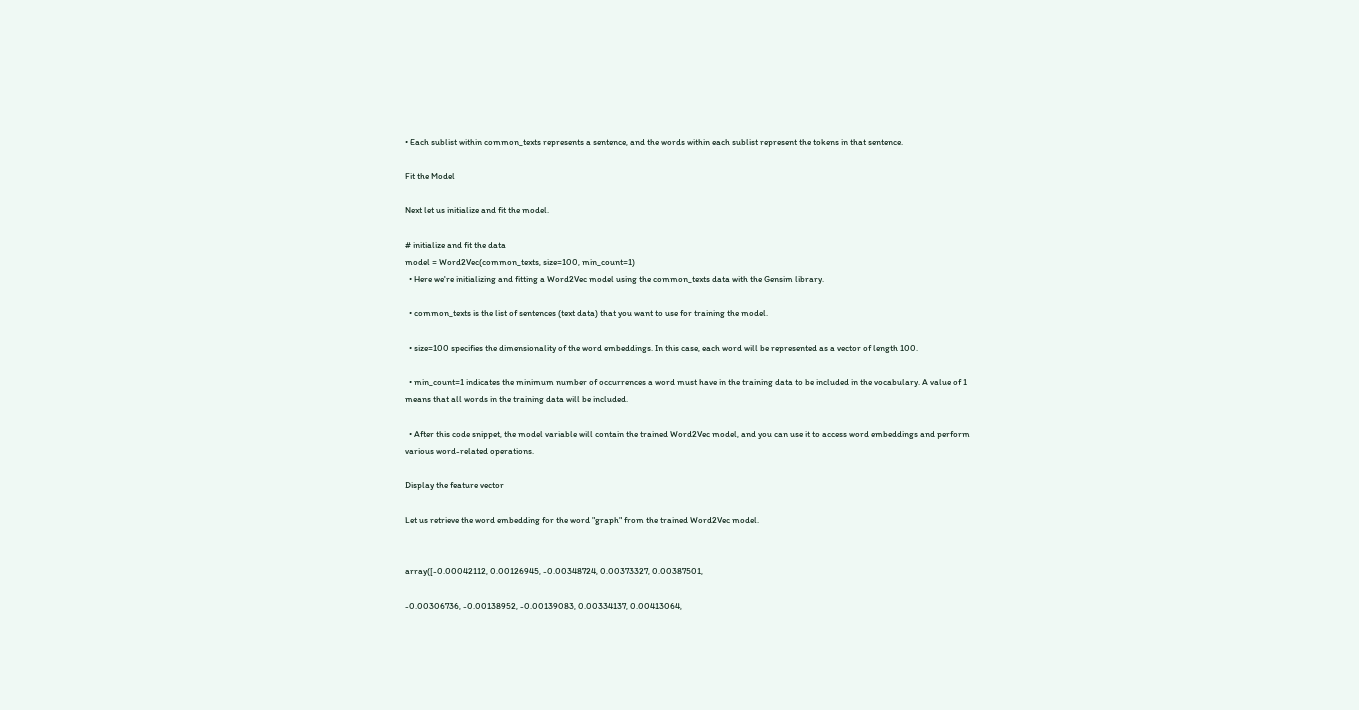• Each sublist within common_texts represents a sentence, and the words within each sublist represent the tokens in that sentence.

Fit the Model

Next let us initialize and fit the model.

# initialize and fit the data
model = Word2Vec(common_texts, size=100, min_count=1)
  • Here we're initializing and fitting a Word2Vec model using the common_texts data with the Gensim library.

  • common_texts is the list of sentences (text data) that you want to use for training the model.

  • size=100 specifies the dimensionality of the word embeddings. In this case, each word will be represented as a vector of length 100.

  • min_count=1 indicates the minimum number of occurrences a word must have in the training data to be included in the vocabulary. A value of 1 means that all words in the training data will be included.

  • After this code snippet, the model variable will contain the trained Word2Vec model, and you can use it to access word embeddings and perform various word-related operations.

Display the feature vector

Let us retrieve the word embedding for the word "graph" from the trained Word2Vec model.


array([-0.00042112, 0.00126945, -0.00348724, 0.00373327, 0.00387501,

-0.00306736, -0.00138952, -0.00139083, 0.00334137, 0.00413064,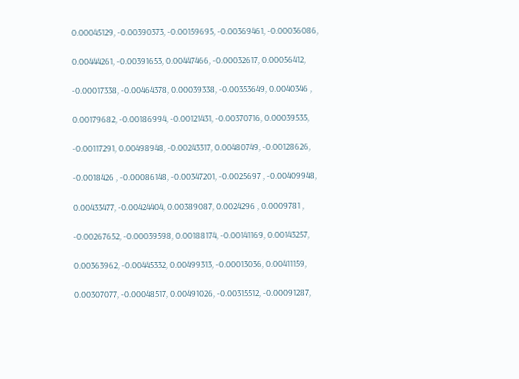0.00045129, -0.00390373, -0.00159695, -0.00369461, -0.00036086,

0.00444261, -0.00391653, 0.00447466, -0.00032617, 0.00056412,

-0.00017338, -0.00464378, 0.00039338, -0.00353649, 0.0040346 ,

0.00179682, -0.00186994, -0.00121431, -0.00370716, 0.00039535,

-0.00117291, 0.00498948, -0.00243317, 0.00480749, -0.00128626,

-0.0018426 , -0.00086148, -0.00347201, -0.0025697 , -0.00409948,

0.00433477, -0.00424404, 0.00389087, 0.0024296 , 0.0009781 ,

-0.00267652, -0.00039598, 0.00188174, -0.00141169, 0.00143257,

0.00363962, -0.00445332, 0.00499313, -0.00013036, 0.00411159,

0.00307077, -0.00048517, 0.00491026, -0.00315512, -0.00091287,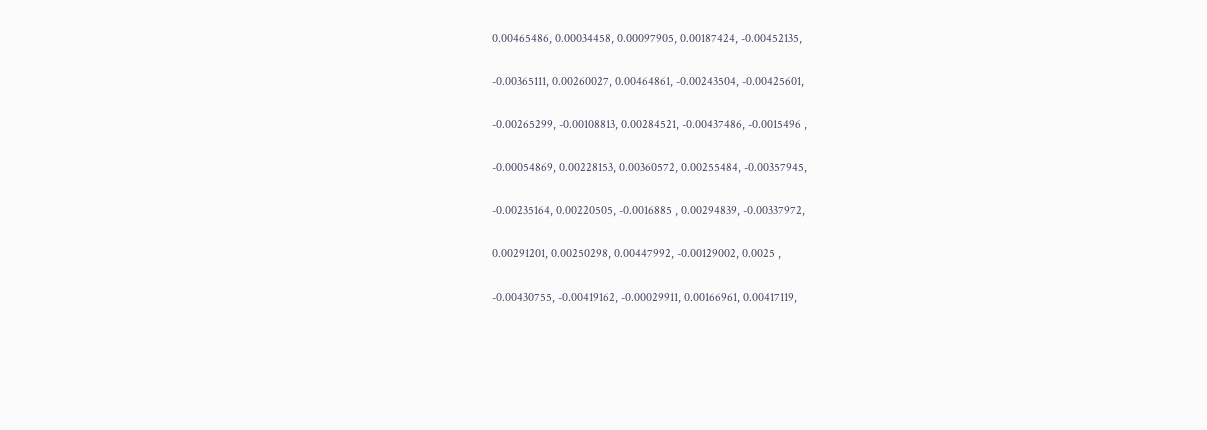0.00465486, 0.00034458, 0.00097905, 0.00187424, -0.00452135,

-0.00365111, 0.00260027, 0.00464861, -0.00243504, -0.00425601,

-0.00265299, -0.00108813, 0.00284521, -0.00437486, -0.0015496 ,

-0.00054869, 0.00228153, 0.00360572, 0.00255484, -0.00357945,

-0.00235164, 0.00220505, -0.0016885 , 0.00294839, -0.00337972,

0.00291201, 0.00250298, 0.00447992, -0.00129002, 0.0025 ,

-0.00430755, -0.00419162, -0.00029911, 0.00166961, 0.00417119,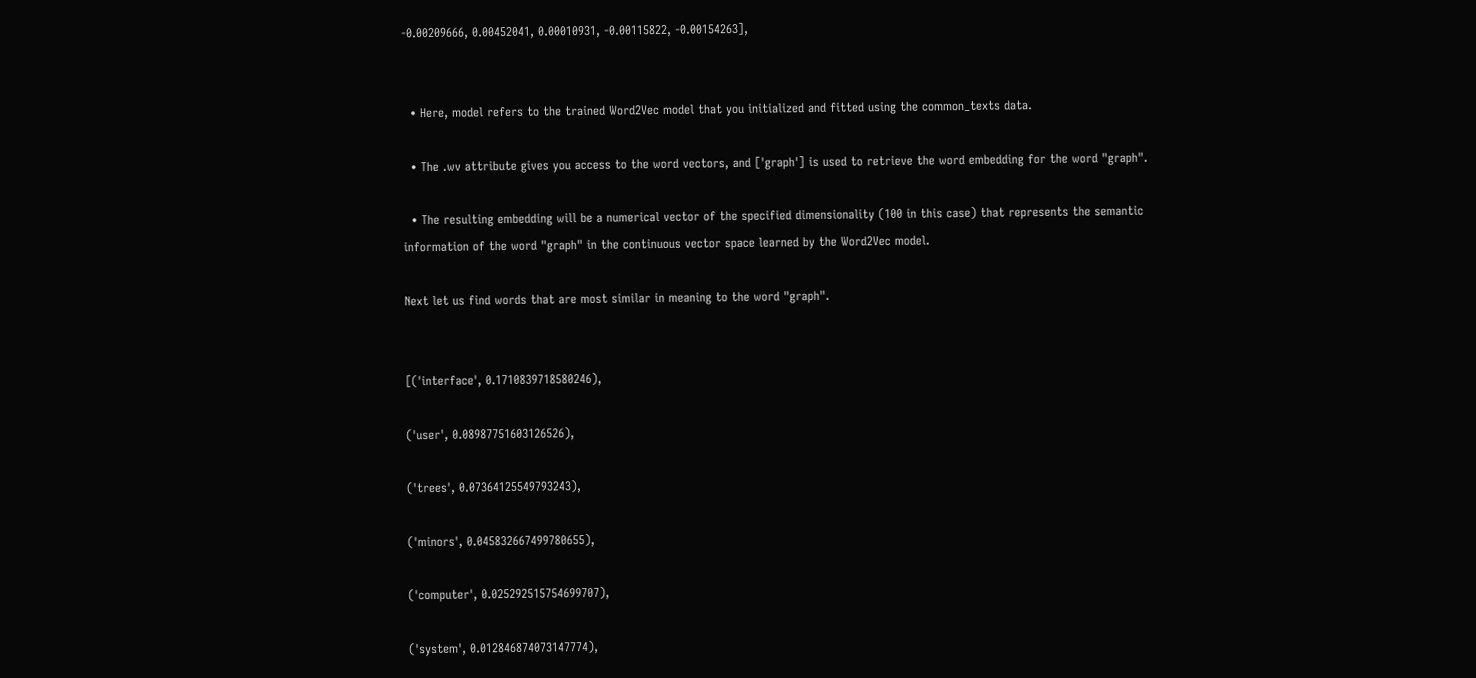-0.00209666, 0.00452041, 0.00010931, -0.00115822, -0.00154263],


  • Here, model refers to the trained Word2Vec model that you initialized and fitted using the common_texts data.

  • The .wv attribute gives you access to the word vectors, and ['graph'] is used to retrieve the word embedding for the word "graph".

  • The resulting embedding will be a numerical vector of the specified dimensionality (100 in this case) that represents the semantic information of the word "graph" in the continuous vector space learned by the Word2Vec model.

Next let us find words that are most similar in meaning to the word "graph".


[('interface', 0.1710839718580246),

('user', 0.08987751603126526),

('trees', 0.07364125549793243),

('minors', 0.045832667499780655),

('computer', 0.025292515754699707),

('system', 0.012846874073147774),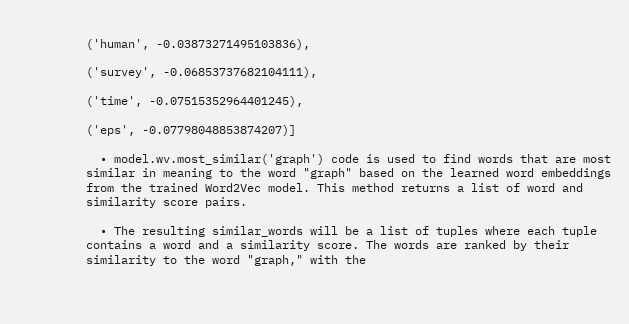('human', -0.03873271495103836),

('survey', -0.06853737682104111),

('time', -0.07515352964401245),

('eps', -0.07798048853874207)]

  • model.wv.most_similar('graph') code is used to find words that are most similar in meaning to the word "graph" based on the learned word embeddings from the trained Word2Vec model. This method returns a list of word and similarity score pairs.

  • The resulting similar_words will be a list of tuples where each tuple contains a word and a similarity score. The words are ranked by their similarity to the word "graph," with the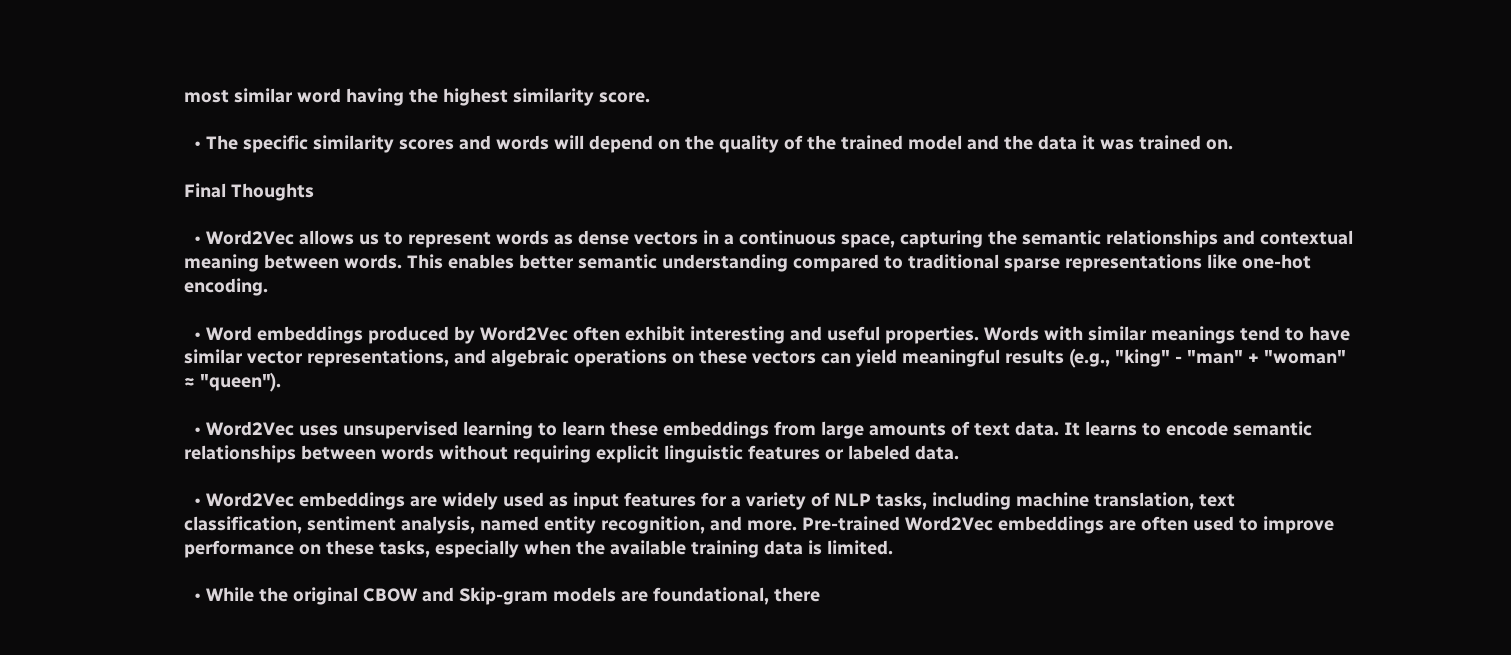most similar word having the highest similarity score.

  • The specific similarity scores and words will depend on the quality of the trained model and the data it was trained on.

Final Thoughts

  • Word2Vec allows us to represent words as dense vectors in a continuous space, capturing the semantic relationships and contextual meaning between words. This enables better semantic understanding compared to traditional sparse representations like one-hot encoding.

  • Word embeddings produced by Word2Vec often exhibit interesting and useful properties. Words with similar meanings tend to have similar vector representations, and algebraic operations on these vectors can yield meaningful results (e.g., "king" - "man" + "woman" ≈ "queen").

  • Word2Vec uses unsupervised learning to learn these embeddings from large amounts of text data. It learns to encode semantic relationships between words without requiring explicit linguistic features or labeled data.

  • Word2Vec embeddings are widely used as input features for a variety of NLP tasks, including machine translation, text classification, sentiment analysis, named entity recognition, and more. Pre-trained Word2Vec embeddings are often used to improve performance on these tasks, especially when the available training data is limited.

  • While the original CBOW and Skip-gram models are foundational, there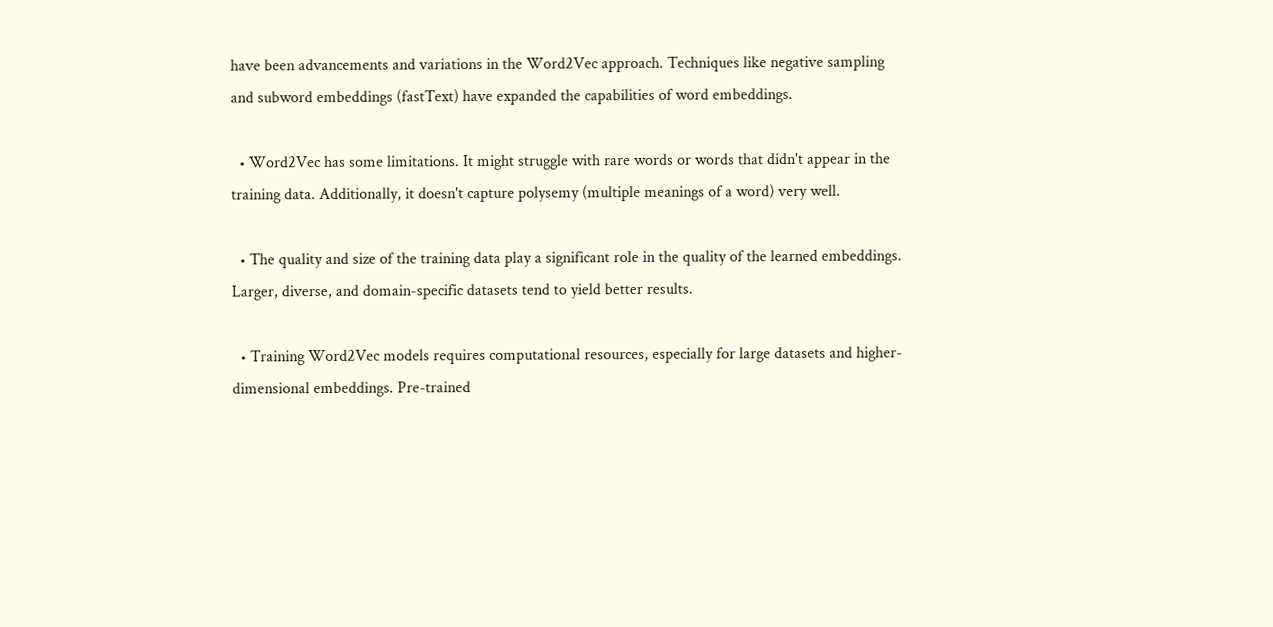have been advancements and variations in the Word2Vec approach. Techniques like negative sampling and subword embeddings (fastText) have expanded the capabilities of word embeddings.

  • Word2Vec has some limitations. It might struggle with rare words or words that didn't appear in the training data. Additionally, it doesn't capture polysemy (multiple meanings of a word) very well.

  • The quality and size of the training data play a significant role in the quality of the learned embeddings. Larger, diverse, and domain-specific datasets tend to yield better results.

  • Training Word2Vec models requires computational resources, especially for large datasets and higher-dimensional embeddings. Pre-trained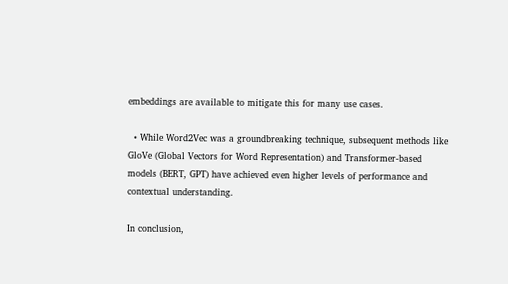embeddings are available to mitigate this for many use cases.

  • While Word2Vec was a groundbreaking technique, subsequent methods like GloVe (Global Vectors for Word Representation) and Transformer-based models (BERT, GPT) have achieved even higher levels of performance and contextual understanding.

In conclusion,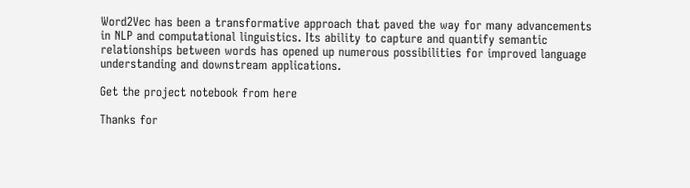Word2Vec has been a transformative approach that paved the way for many advancements in NLP and computational linguistics. Its ability to capture and quantify semantic relationships between words has opened up numerous possibilities for improved language understanding and downstream applications.

Get the project notebook from here

Thanks for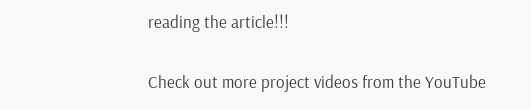reading the article!!!

Check out more project videos from the YouTube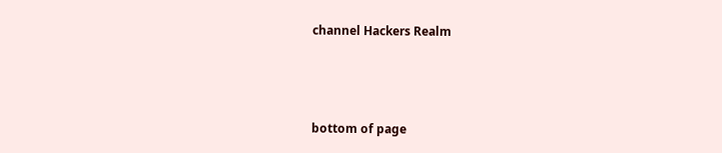channel Hackers Realm



bottom of page